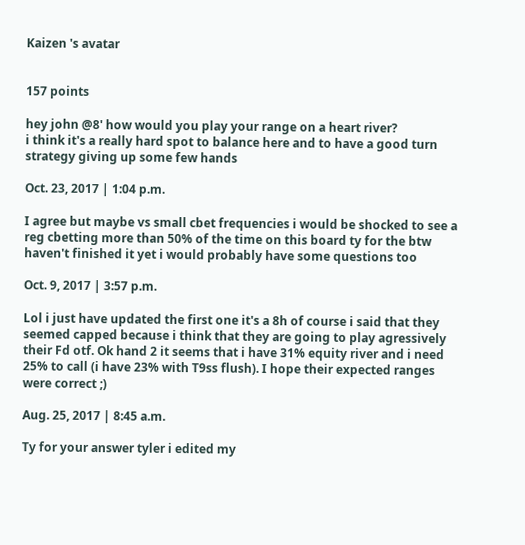Kaizen 's avatar


157 points

hey john @8' how would you play your range on a heart river?
i think it's a really hard spot to balance here and to have a good turn strategy giving up some few hands

Oct. 23, 2017 | 1:04 p.m.

I agree but maybe vs small cbet frequencies i would be shocked to see a reg cbetting more than 50% of the time on this board ty for the btw haven't finished it yet i would probably have some questions too

Oct. 9, 2017 | 3:57 p.m.

Lol i just have updated the first one it's a 8h of course i said that they seemed capped because i think that they are going to play agressively their Fd otf. Ok hand 2 it seems that i have 31% equity river and i need 25% to call (i have 23% with T9ss flush). I hope their expected ranges were correct ;)

Aug. 25, 2017 | 8:45 a.m.

Ty for your answer tyler i edited my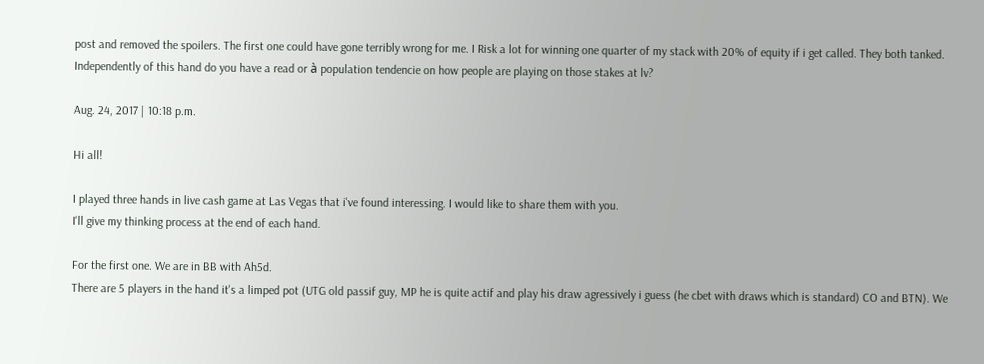post and removed the spoilers. The first one could have gone terribly wrong for me. I Risk a lot for winning one quarter of my stack with 20% of equity if i get called. They both tanked. Independently of this hand do you have a read or à population tendencie on how people are playing on those stakes at lv?

Aug. 24, 2017 | 10:18 p.m.

Hi all!

I played three hands in live cash game at Las Vegas that i've found interessing. I would like to share them with you.
I'll give my thinking process at the end of each hand.

For the first one. We are in BB with Ah5d.
There are 5 players in the hand it's a limped pot (UTG old passif guy, MP he is quite actif and play his draw agressively i guess (he cbet with draws which is standard) CO and BTN). We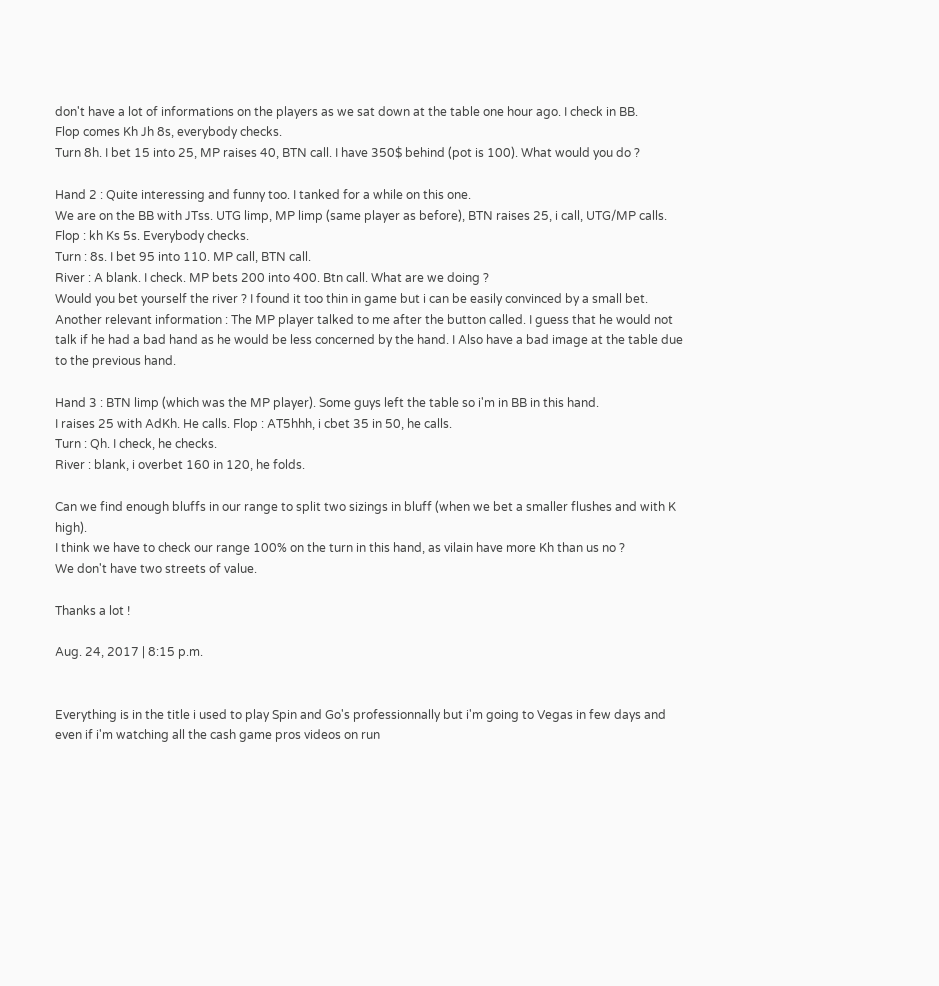don't have a lot of informations on the players as we sat down at the table one hour ago. I check in BB.
Flop comes Kh Jh 8s, everybody checks.
Turn 8h. I bet 15 into 25, MP raises 40, BTN call. I have 350$ behind (pot is 100). What would you do ?

Hand 2 : Quite interessing and funny too. I tanked for a while on this one.
We are on the BB with JTss. UTG limp, MP limp (same player as before), BTN raises 25, i call, UTG/MP calls.
Flop : kh Ks 5s. Everybody checks.
Turn : 8s. I bet 95 into 110. MP call, BTN call.
River : A blank. I check. MP bets 200 into 400. Btn call. What are we doing ?
Would you bet yourself the river ? I found it too thin in game but i can be easily convinced by a small bet.
Another relevant information : The MP player talked to me after the button called. I guess that he would not talk if he had a bad hand as he would be less concerned by the hand. I Also have a bad image at the table due to the previous hand.

Hand 3 : BTN limp (which was the MP player). Some guys left the table so i'm in BB in this hand.
I raises 25 with AdKh. He calls. Flop : AT5hhh, i cbet 35 in 50, he calls.
Turn : Qh. I check, he checks.
River : blank, i overbet 160 in 120, he folds.

Can we find enough bluffs in our range to split two sizings in bluff (when we bet a smaller flushes and with K high).
I think we have to check our range 100% on the turn in this hand, as vilain have more Kh than us no ?
We don't have two streets of value.

Thanks a lot !

Aug. 24, 2017 | 8:15 p.m.


Everything is in the title i used to play Spin and Go's professionnally but i'm going to Vegas in few days and even if i'm watching all the cash game pros videos on run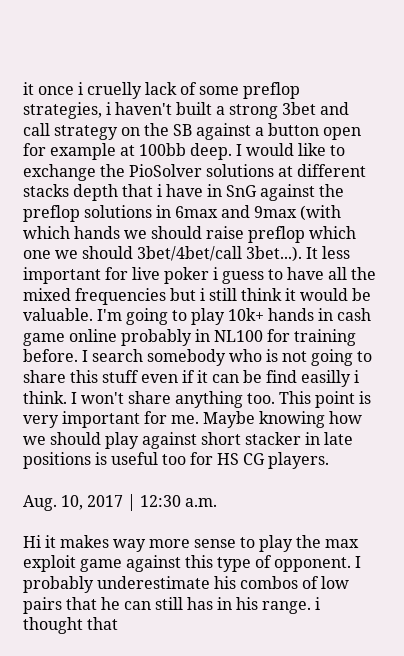it once i cruelly lack of some preflop strategies, i haven't built a strong 3bet and call strategy on the SB against a button open for example at 100bb deep. I would like to exchange the PioSolver solutions at different stacks depth that i have in SnG against the preflop solutions in 6max and 9max (with which hands we should raise preflop which one we should 3bet/4bet/call 3bet...). It less important for live poker i guess to have all the mixed frequencies but i still think it would be valuable. I'm going to play 10k+ hands in cash game online probably in NL100 for training before. I search somebody who is not going to share this stuff even if it can be find easilly i think. I won't share anything too. This point is very important for me. Maybe knowing how we should play against short stacker in late positions is useful too for HS CG players.

Aug. 10, 2017 | 12:30 a.m.

Hi it makes way more sense to play the max exploit game against this type of opponent. I probably underestimate his combos of low pairs that he can still has in his range. i thought that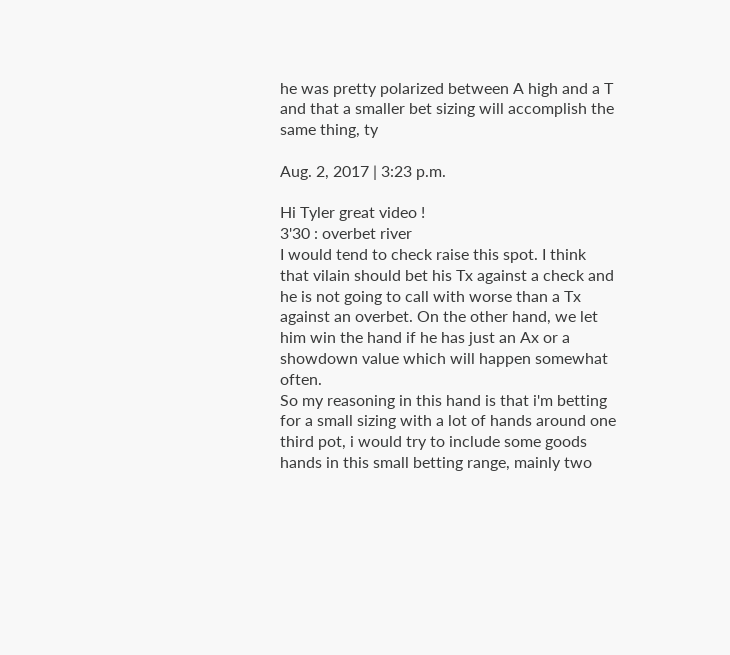he was pretty polarized between A high and a T and that a smaller bet sizing will accomplish the same thing, ty

Aug. 2, 2017 | 3:23 p.m.

Hi Tyler great video !
3'30 : overbet river
I would tend to check raise this spot. I think that vilain should bet his Tx against a check and he is not going to call with worse than a Tx against an overbet. On the other hand, we let him win the hand if he has just an Ax or a showdown value which will happen somewhat often.
So my reasoning in this hand is that i'm betting for a small sizing with a lot of hands around one third pot, i would try to include some goods hands in this small betting range, mainly two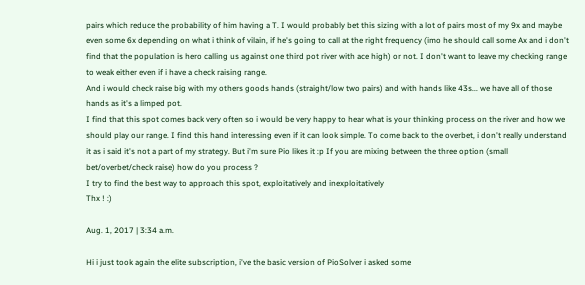pairs which reduce the probability of him having a T. I would probably bet this sizing with a lot of pairs most of my 9x and maybe even some 6x depending on what i think of vilain, if he's going to call at the right frequency (imo he should call some Ax and i don't find that the population is hero calling us against one third pot river with ace high) or not. I don't want to leave my checking range to weak either even if i have a check raising range.
And i would check raise big with my others goods hands (straight/low two pairs) and with hands like 43s... we have all of those hands as it's a limped pot.
I find that this spot comes back very often so i would be very happy to hear what is your thinking process on the river and how we should play our range. I find this hand interessing even if it can look simple. To come back to the overbet, i don't really understand it as i said it's not a part of my strategy. But i'm sure Pio likes it :p If you are mixing between the three option (small bet/overbet/check raise) how do you process ?
I try to find the best way to approach this spot, exploitatively and inexploitatively
Thx ! :)

Aug. 1, 2017 | 3:34 a.m.

Hi i just took again the elite subscription, i've the basic version of PioSolver i asked some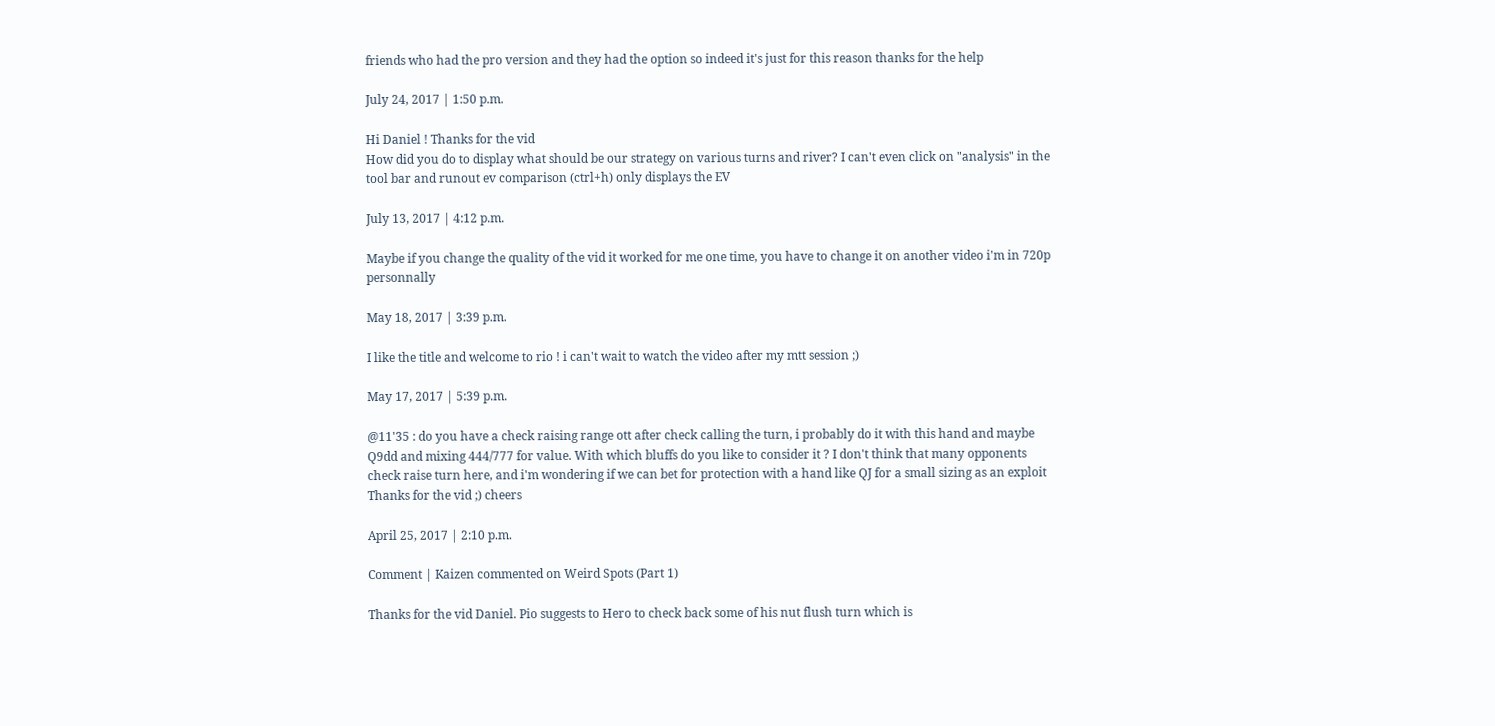friends who had the pro version and they had the option so indeed it's just for this reason thanks for the help

July 24, 2017 | 1:50 p.m.

Hi Daniel ! Thanks for the vid
How did you do to display what should be our strategy on various turns and river? I can't even click on "analysis" in the tool bar and runout ev comparison (ctrl+h) only displays the EV

July 13, 2017 | 4:12 p.m.

Maybe if you change the quality of the vid it worked for me one time, you have to change it on another video i'm in 720p personnally

May 18, 2017 | 3:39 p.m.

I like the title and welcome to rio ! i can't wait to watch the video after my mtt session ;)

May 17, 2017 | 5:39 p.m.

@11'35 : do you have a check raising range ott after check calling the turn, i probably do it with this hand and maybe Q9dd and mixing 444/777 for value. With which bluffs do you like to consider it ? I don't think that many opponents check raise turn here, and i'm wondering if we can bet for protection with a hand like QJ for a small sizing as an exploit
Thanks for the vid ;) cheers

April 25, 2017 | 2:10 p.m.

Comment | Kaizen commented on Weird Spots (Part 1)

Thanks for the vid Daniel. Pio suggests to Hero to check back some of his nut flush turn which is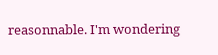reasonnable. I'm wondering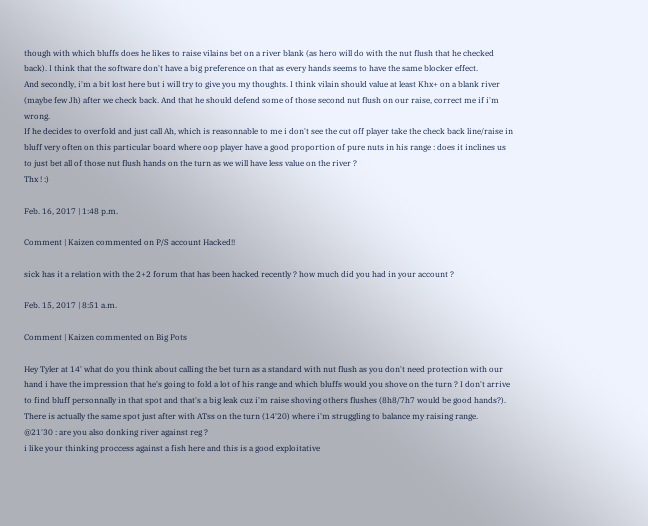though with which bluffs does he likes to raise vilains bet on a river blank (as hero will do with the nut flush that he checked back). I think that the software don't have a big preference on that as every hands seems to have the same blocker effect.
And secondly, i'm a bit lost here but i will try to give you my thoughts. I think vilain should value at least Khx+ on a blank river (maybe few Jh) after we check back. And that he should defend some of those second nut flush on our raise, correct me if i'm wrong.
If he decides to overfold and just call Ah, which is reasonnable to me i don't see the cut off player take the check back line/raise in bluff very often on this particular board where oop player have a good proportion of pure nuts in his range : does it inclines us to just bet all of those nut flush hands on the turn as we will have less value on the river ?
Thx ! :)

Feb. 16, 2017 | 1:48 p.m.

Comment | Kaizen commented on P/S account Hacked!!

sick has it a relation with the 2+2 forum that has been hacked recently ? how much did you had in your account ?

Feb. 15, 2017 | 8:51 a.m.

Comment | Kaizen commented on Big Pots

Hey Tyler at 14' what do you think about calling the bet turn as a standard with nut flush as you don't need protection with our hand i have the impression that he's going to fold a lot of his range and which bluffs would you shove on the turn ? I don't arrive to find bluff personnally in that spot and that's a big leak cuz i'm raise shoving others flushes (8h8/7h7 would be good hands?). There is actually the same spot just after with ATss on the turn (14'20) where i'm struggling to balance my raising range.
@21'30 : are you also donking river against reg ?
i like your thinking proccess against a fish here and this is a good exploitative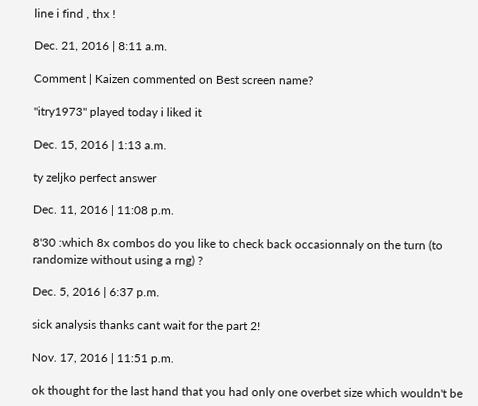line i find , thx !

Dec. 21, 2016 | 8:11 a.m.

Comment | Kaizen commented on Best screen name?

"itry1973" played today i liked it

Dec. 15, 2016 | 1:13 a.m.

ty zeljko perfect answer

Dec. 11, 2016 | 11:08 p.m.

8'30 :which 8x combos do you like to check back occasionnaly on the turn (to randomize without using a rng) ?

Dec. 5, 2016 | 6:37 p.m.

sick analysis thanks cant wait for the part 2!

Nov. 17, 2016 | 11:51 p.m.

ok thought for the last hand that you had only one overbet size which wouldn't be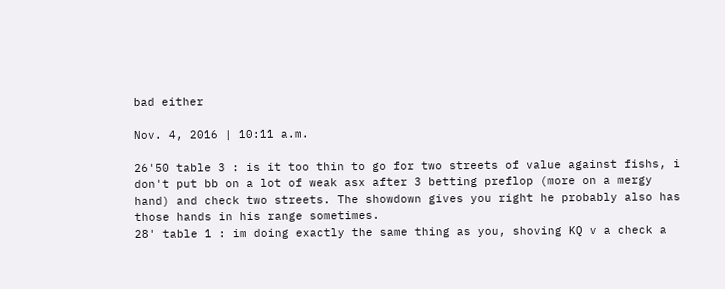bad either

Nov. 4, 2016 | 10:11 a.m.

26'50 table 3 : is it too thin to go for two streets of value against fishs, i don't put bb on a lot of weak asx after 3 betting preflop (more on a mergy hand) and check two streets. The showdown gives you right he probably also has those hands in his range sometimes.
28' table 1 : im doing exactly the same thing as you, shoving KQ v a check a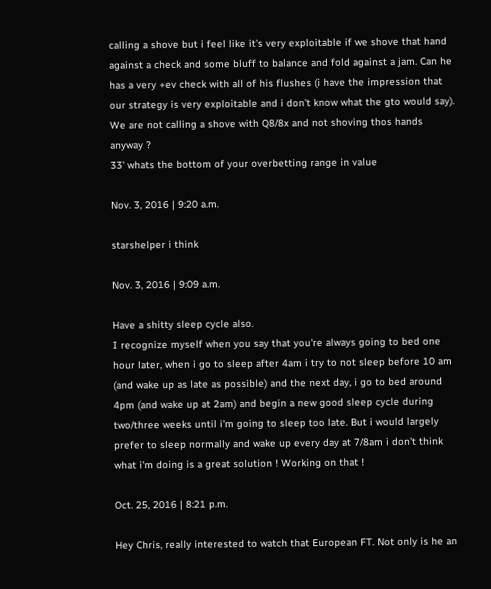calling a shove but i feel like it's very exploitable if we shove that hand against a check and some bluff to balance and fold against a jam. Can he has a very +ev check with all of his flushes (i have the impression that our strategy is very exploitable and i don't know what the gto would say). We are not calling a shove with Q8/8x and not shoving thos hands anyway ?
33' whats the bottom of your overbetting range in value

Nov. 3, 2016 | 9:20 a.m.

starshelper i think

Nov. 3, 2016 | 9:09 a.m.

Have a shitty sleep cycle also.
I recognize myself when you say that you're always going to bed one hour later, when i go to sleep after 4am i try to not sleep before 10 am (and wake up as late as possible) and the next day, i go to bed around 4pm (and wake up at 2am) and begin a new good sleep cycle during two/three weeks until i'm going to sleep too late. But i would largely prefer to sleep normally and wake up every day at 7/8am i don't think what i'm doing is a great solution ! Working on that !

Oct. 25, 2016 | 8:21 p.m.

Hey Chris, really interested to watch that European FT. Not only is he an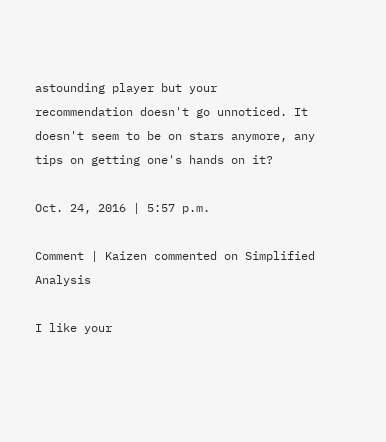astounding player but your recommendation doesn't go unnoticed. It doesn't seem to be on stars anymore, any tips on getting one's hands on it?

Oct. 24, 2016 | 5:57 p.m.

Comment | Kaizen commented on Simplified Analysis

I like your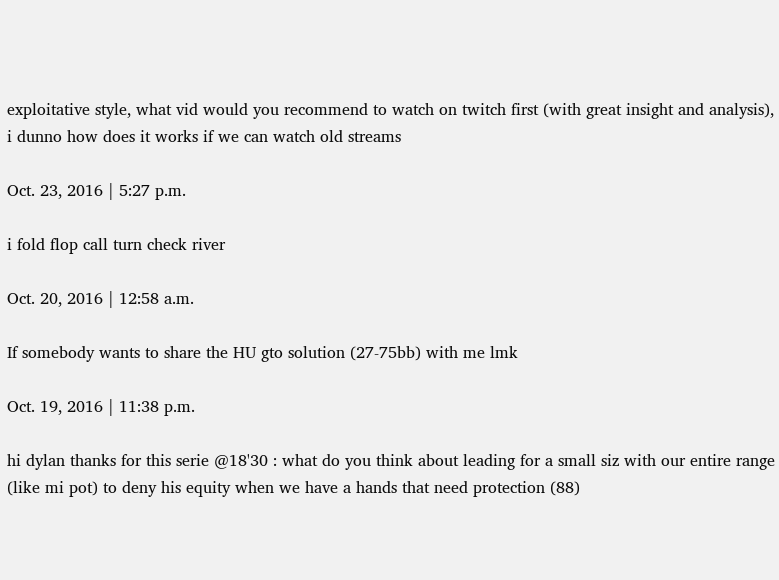exploitative style, what vid would you recommend to watch on twitch first (with great insight and analysis), i dunno how does it works if we can watch old streams

Oct. 23, 2016 | 5:27 p.m.

i fold flop call turn check river

Oct. 20, 2016 | 12:58 a.m.

If somebody wants to share the HU gto solution (27-75bb) with me lmk

Oct. 19, 2016 | 11:38 p.m.

hi dylan thanks for this serie @18'30 : what do you think about leading for a small siz with our entire range (like mi pot) to deny his equity when we have a hands that need protection (88)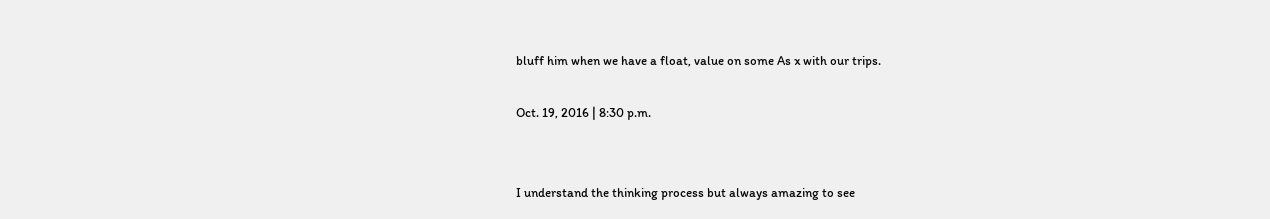bluff him when we have a float, value on some As x with our trips.

Oct. 19, 2016 | 8:30 p.m.


I understand the thinking process but always amazing to see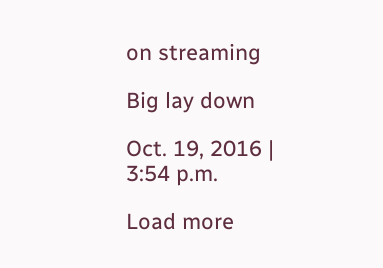on streaming

Big lay down

Oct. 19, 2016 | 3:54 p.m.

Load more